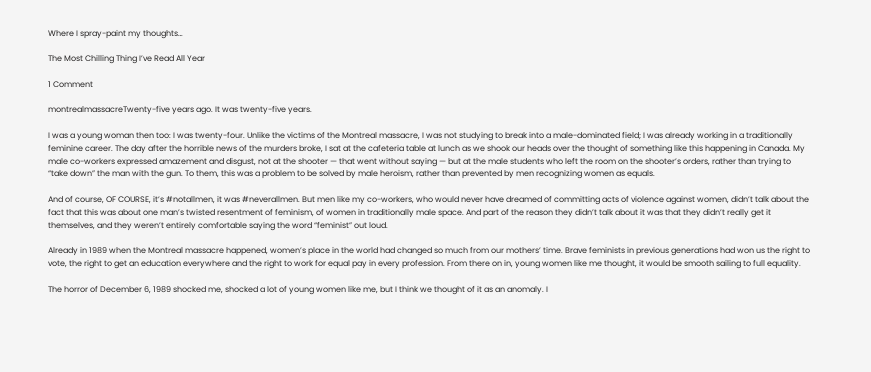Where I spray-paint my thoughts…

The Most Chilling Thing I’ve Read All Year

1 Comment

montrealmassacreTwenty-five years ago. It was twenty-five years.

I was a young woman then too: I was twenty-four. Unlike the victims of the Montreal massacre, I was not studying to break into a male-dominated field; I was already working in a traditionally feminine career. The day after the horrible news of the murders broke, I sat at the cafeteria table at lunch as we shook our heads over the thought of something like this happening in Canada. My male co-workers expressed amazement and disgust, not at the shooter — that went without saying — but at the male students who left the room on the shooter’s orders, rather than trying to “take down” the man with the gun. To them, this was a problem to be solved by male heroism, rather than prevented by men recognizing women as equals.

And of course, OF COURSE, it’s #notallmen, it was #neverallmen. But men like my co-workers, who would never have dreamed of committing acts of violence against women, didn’t talk about the fact that this was about one man’s twisted resentment of feminism, of women in traditionally male space. And part of the reason they didn’t talk about it was that they didn’t really get it themselves, and they weren’t entirely comfortable saying the word “feminist” out loud.

Already in 1989 when the Montreal massacre happened, women’s place in the world had changed so much from our mothers’ time. Brave feminists in previous generations had won us the right to vote, the right to get an education everywhere and the right to work for equal pay in every profession. From there on in, young women like me thought, it would be smooth sailing to full equality.

The horror of December 6, 1989 shocked me, shocked a lot of young women like me, but I think we thought of it as an anomaly. I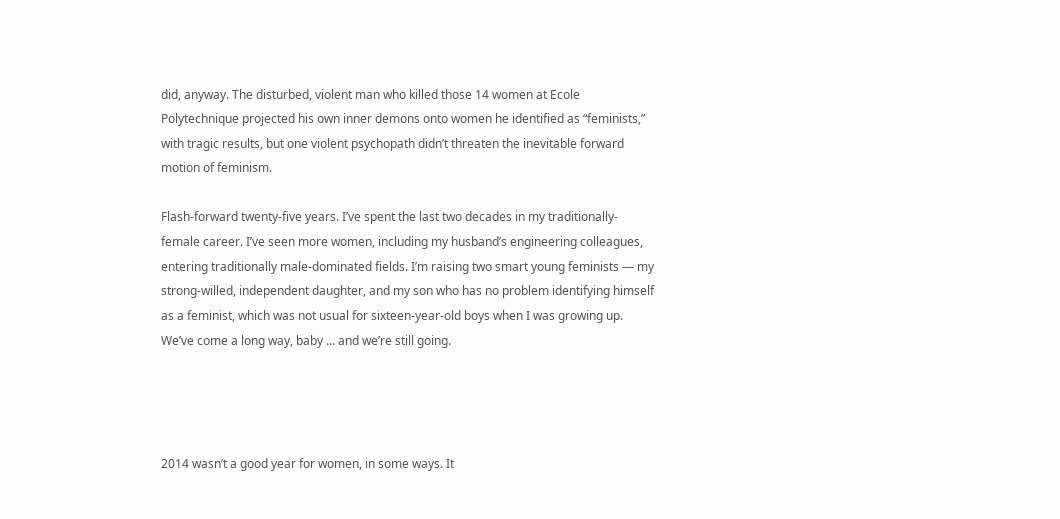did, anyway. The disturbed, violent man who killed those 14 women at Ecole Polytechnique projected his own inner demons onto women he identified as “feminists,” with tragic results, but one violent psychopath didn’t threaten the inevitable forward motion of feminism.

Flash-forward twenty-five years. I’ve spent the last two decades in my traditionally-female career. I’ve seen more women, including my husband’s engineering colleagues, entering traditionally male-dominated fields. I’m raising two smart young feminists — my strong-willed, independent daughter, and my son who has no problem identifying himself as a feminist, which was not usual for sixteen-year-old boys when I was growing up. We’ve come a long way, baby … and we’re still going.




2014 wasn’t a good year for women, in some ways. It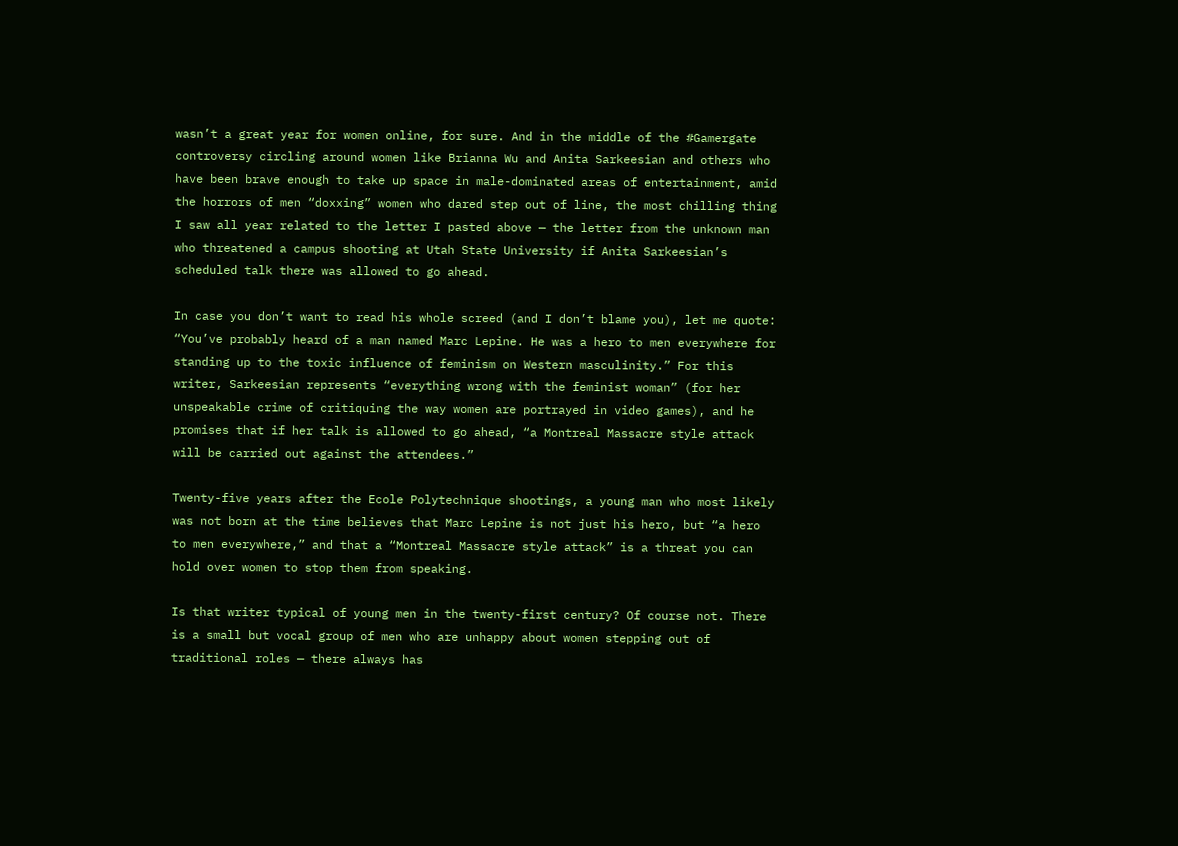wasn’t a great year for women online, for sure. And in the middle of the #Gamergate controversy circling around women like Brianna Wu and Anita Sarkeesian and others who have been brave enough to take up space in male-dominated areas of entertainment, amid the horrors of men “doxxing” women who dared step out of line, the most chilling thing I saw all year related to the letter I pasted above — the letter from the unknown man who threatened a campus shooting at Utah State University if Anita Sarkeesian’s scheduled talk there was allowed to go ahead.

In case you don’t want to read his whole screed (and I don’t blame you), let me quote: “You’ve probably heard of a man named Marc Lepine. He was a hero to men everywhere for standing up to the toxic influence of feminism on Western masculinity.” For this writer, Sarkeesian represents “everything wrong with the feminist woman” (for her unspeakable crime of critiquing the way women are portrayed in video games), and he promises that if her talk is allowed to go ahead, “a Montreal Massacre style attack will be carried out against the attendees.”

Twenty-five years after the Ecole Polytechnique shootings, a young man who most likely was not born at the time believes that Marc Lepine is not just his hero, but “a hero to men everywhere,” and that a “Montreal Massacre style attack” is a threat you can hold over women to stop them from speaking.

Is that writer typical of young men in the twenty-first century? Of course not. There is a small but vocal group of men who are unhappy about women stepping out of traditional roles — there always has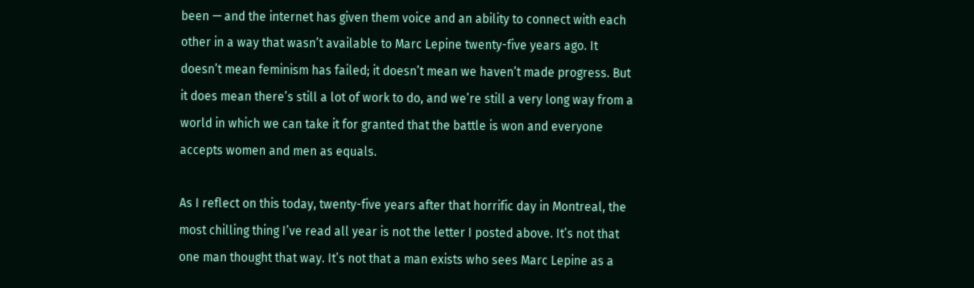been — and the internet has given them voice and an ability to connect with each other in a way that wasn’t available to Marc Lepine twenty-five years ago. It doesn’t mean feminism has failed; it doesn’t mean we haven’t made progress. But it does mean there’s still a lot of work to do, and we’re still a very long way from a world in which we can take it for granted that the battle is won and everyone accepts women and men as equals.

As I reflect on this today, twenty-five years after that horrific day in Montreal, the most chilling thing I’ve read all year is not the letter I posted above. It’s not that one man thought that way. It’s not that a man exists who sees Marc Lepine as a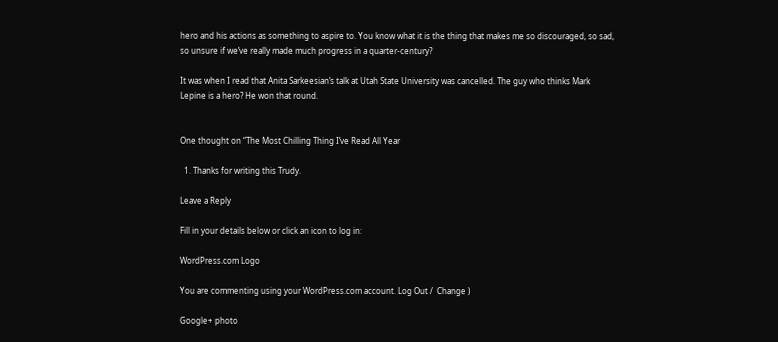hero and his actions as something to aspire to. You know what it is the thing that makes me so discouraged, so sad, so unsure if we’ve really made much progress in a quarter-century?

It was when I read that Anita Sarkeesian’s talk at Utah State University was cancelled. The guy who thinks Mark Lepine is a hero? He won that round.


One thought on “The Most Chilling Thing I’ve Read All Year

  1. Thanks for writing this Trudy.

Leave a Reply

Fill in your details below or click an icon to log in:

WordPress.com Logo

You are commenting using your WordPress.com account. Log Out /  Change )

Google+ photo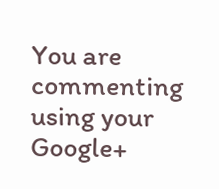You are commenting using your Google+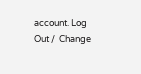account. Log Out /  Change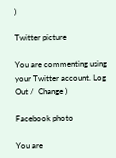)

Twitter picture

You are commenting using your Twitter account. Log Out /  Change )

Facebook photo

You are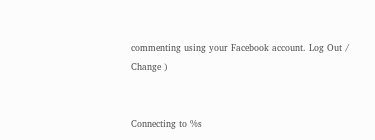commenting using your Facebook account. Log Out /  Change )


Connecting to %s